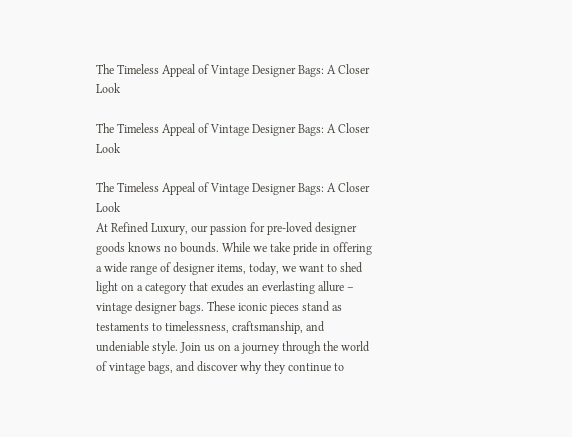The Timeless Appeal of Vintage Designer Bags: A Closer Look

The Timeless Appeal of Vintage Designer Bags: A Closer Look

The Timeless Appeal of Vintage Designer Bags: A Closer Look
At Refined Luxury, our passion for pre-loved designer goods knows no bounds. While we take pride in offering a wide range of designer items, today, we want to shed light on a category that exudes an everlasting allure – vintage designer bags. These iconic pieces stand as testaments to timelessness, craftsmanship, and undeniable style. Join us on a journey through the world of vintage bags, and discover why they continue to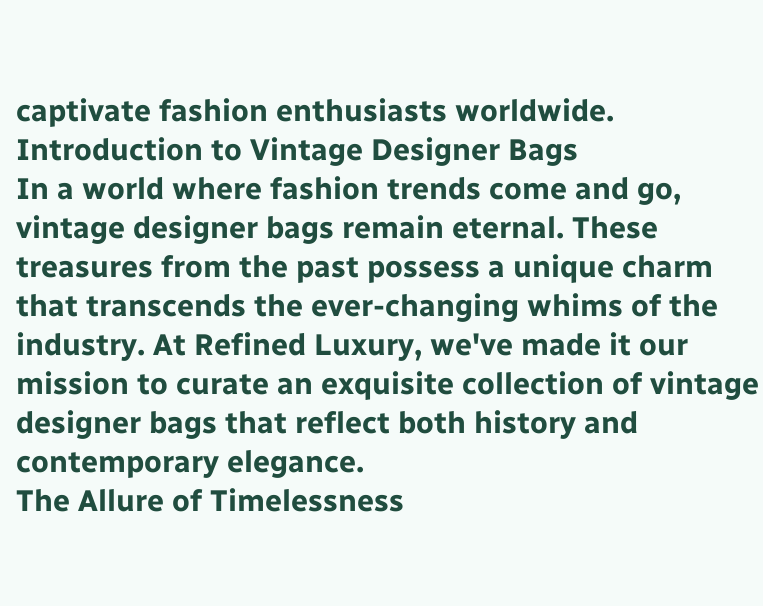captivate fashion enthusiasts worldwide.
Introduction to Vintage Designer Bags
In a world where fashion trends come and go, vintage designer bags remain eternal. These treasures from the past possess a unique charm that transcends the ever-changing whims of the industry. At Refined Luxury, we've made it our mission to curate an exquisite collection of vintage designer bags that reflect both history and contemporary elegance.
The Allure of Timelessness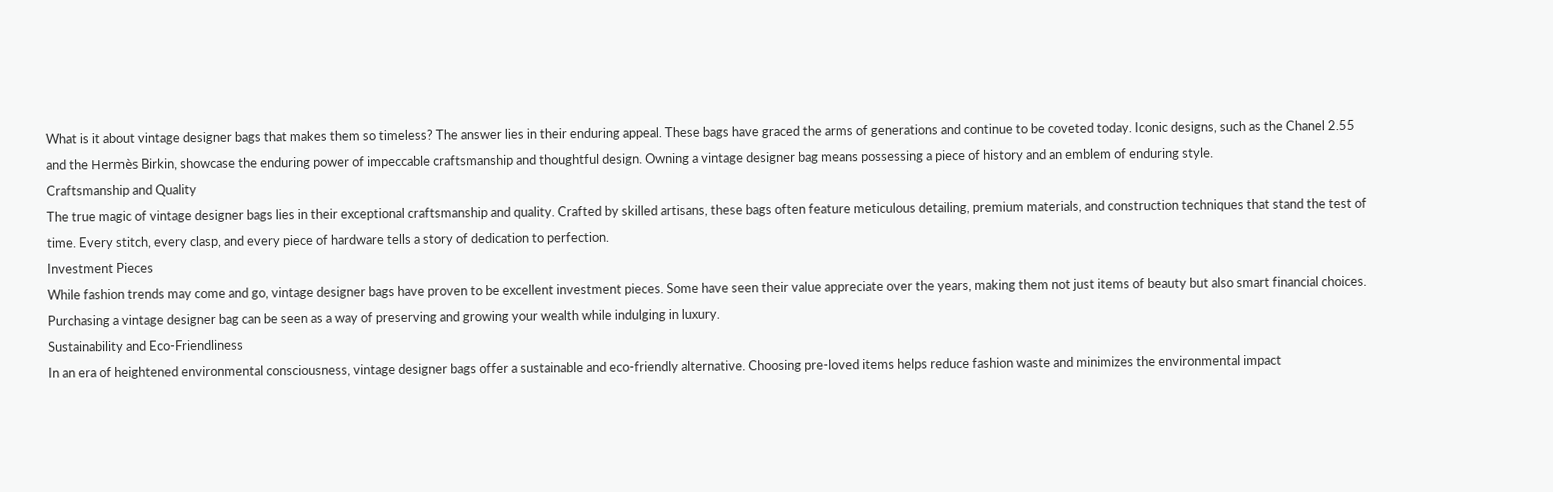What is it about vintage designer bags that makes them so timeless? The answer lies in their enduring appeal. These bags have graced the arms of generations and continue to be coveted today. Iconic designs, such as the Chanel 2.55 and the Hermès Birkin, showcase the enduring power of impeccable craftsmanship and thoughtful design. Owning a vintage designer bag means possessing a piece of history and an emblem of enduring style.
Craftsmanship and Quality
The true magic of vintage designer bags lies in their exceptional craftsmanship and quality. Crafted by skilled artisans, these bags often feature meticulous detailing, premium materials, and construction techniques that stand the test of time. Every stitch, every clasp, and every piece of hardware tells a story of dedication to perfection.
Investment Pieces
While fashion trends may come and go, vintage designer bags have proven to be excellent investment pieces. Some have seen their value appreciate over the years, making them not just items of beauty but also smart financial choices. Purchasing a vintage designer bag can be seen as a way of preserving and growing your wealth while indulging in luxury.
Sustainability and Eco-Friendliness
In an era of heightened environmental consciousness, vintage designer bags offer a sustainable and eco-friendly alternative. Choosing pre-loved items helps reduce fashion waste and minimizes the environmental impact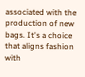associated with the production of new bags. It's a choice that aligns fashion with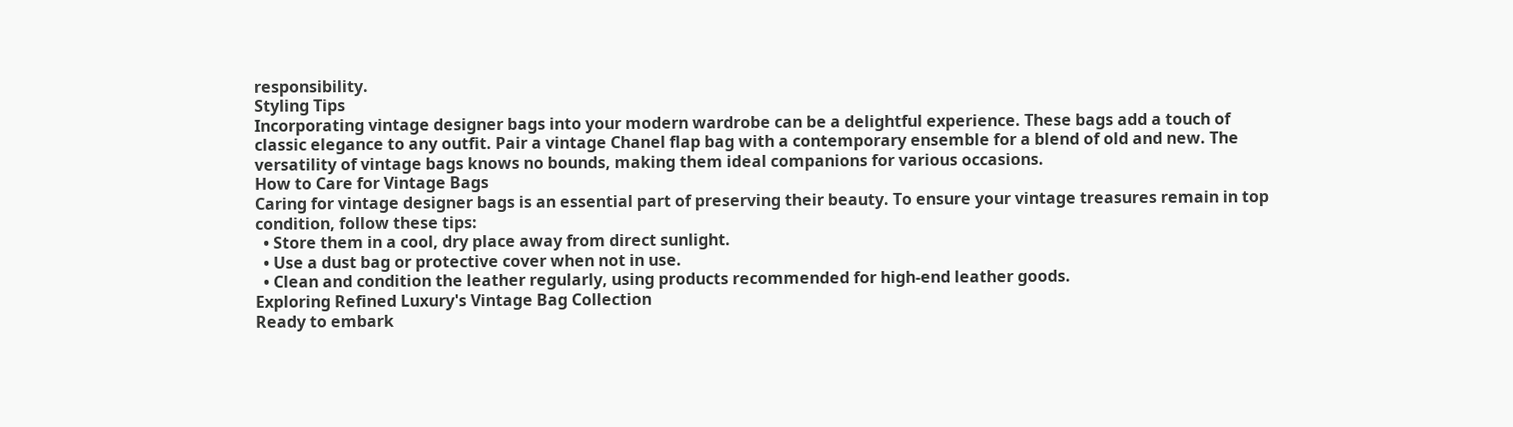responsibility.
Styling Tips
Incorporating vintage designer bags into your modern wardrobe can be a delightful experience. These bags add a touch of classic elegance to any outfit. Pair a vintage Chanel flap bag with a contemporary ensemble for a blend of old and new. The versatility of vintage bags knows no bounds, making them ideal companions for various occasions.
How to Care for Vintage Bags
Caring for vintage designer bags is an essential part of preserving their beauty. To ensure your vintage treasures remain in top condition, follow these tips:
  • Store them in a cool, dry place away from direct sunlight.
  • Use a dust bag or protective cover when not in use.
  • Clean and condition the leather regularly, using products recommended for high-end leather goods.
Exploring Refined Luxury's Vintage Bag Collection
Ready to embark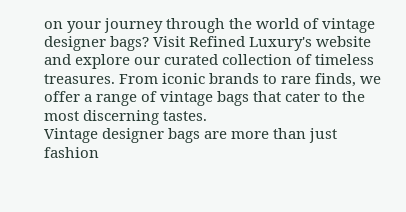on your journey through the world of vintage designer bags? Visit Refined Luxury's website and explore our curated collection of timeless treasures. From iconic brands to rare finds, we offer a range of vintage bags that cater to the most discerning tastes.
Vintage designer bags are more than just fashion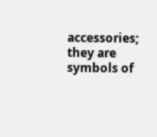accessories; they are symbols of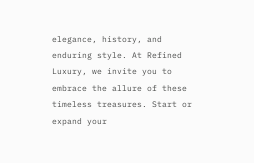elegance, history, and enduring style. At Refined Luxury, we invite you to embrace the allure of these timeless treasures. Start or expand your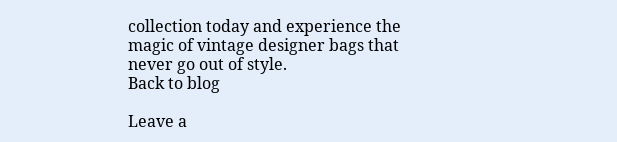collection today and experience the magic of vintage designer bags that never go out of style.
Back to blog

Leave a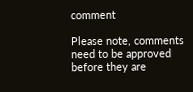comment

Please note, comments need to be approved before they are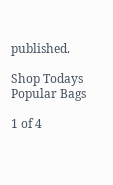published.

Shop Todays Popular Bags

1 of 4